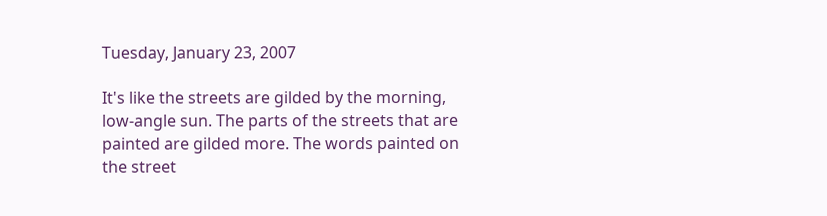Tuesday, January 23, 2007

It's like the streets are gilded by the morning, low-angle sun. The parts of the streets that are painted are gilded more. The words painted on the street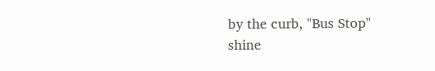by the curb, "Bus Stop" shine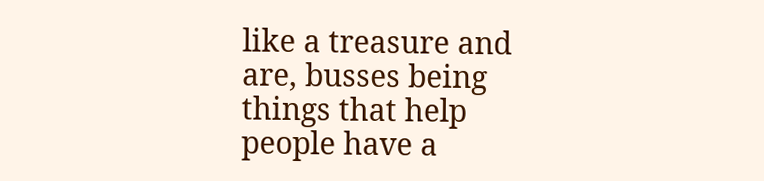like a treasure and are, busses being things that help people have a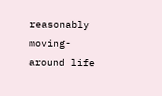reasonably moving-around life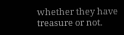whether they have treasure or not.